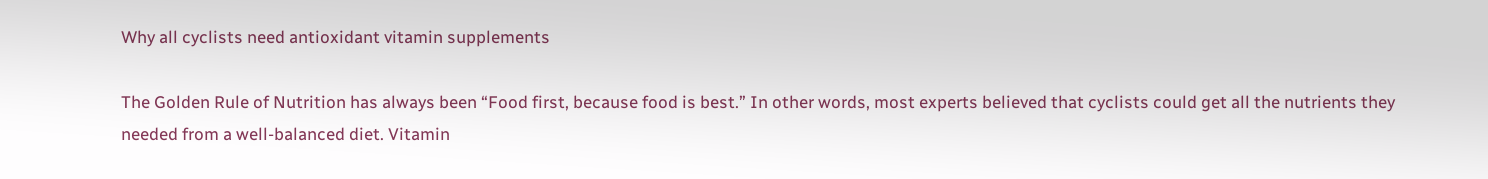Why all cyclists need antioxidant vitamin supplements

The Golden Rule of Nutrition has always been “Food first, because food is best.” In other words, most experts believed that cyclists could get all the nutrients they needed from a well-balanced diet. Vitamin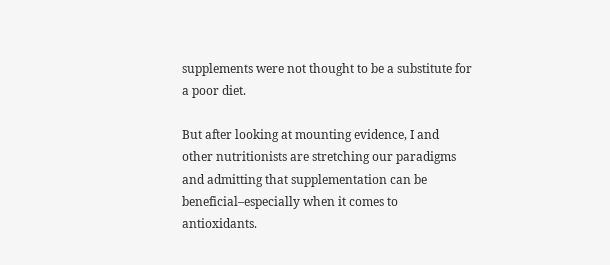supplements were not thought to be a substitute for a poor diet.

But after looking at mounting evidence, I and other nutritionists are stretching our paradigms and admitting that supplementation can be beneficial–especially when it comes to antioxidants.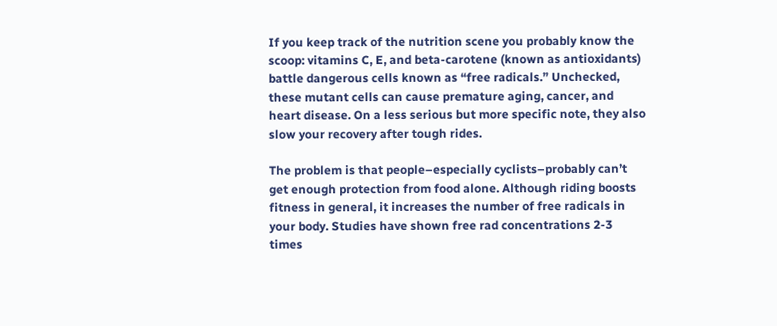If you keep track of the nutrition scene you probably know the scoop: vitamins C, E, and beta-carotene (known as antioxidants) battle dangerous cells known as “free radicals.” Unchecked, these mutant cells can cause premature aging, cancer, and heart disease. On a less serious but more specific note, they also slow your recovery after tough rides.

The problem is that people–especially cyclists–probably can’t get enough protection from food alone. Although riding boosts fitness in general, it increases the number of free radicals in your body. Studies have shown free rad concentrations 2-3 times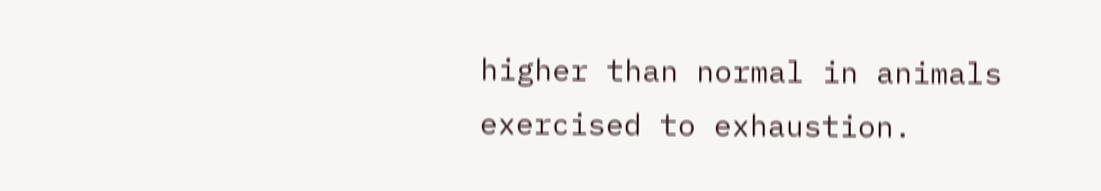higher than normal in animals exercised to exhaustion.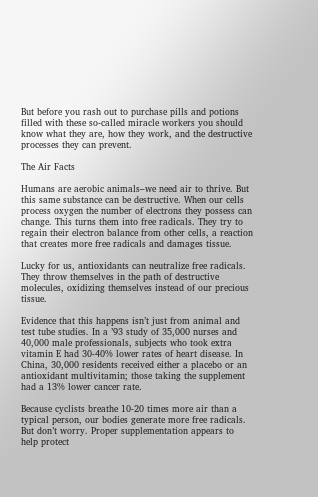But before you rash out to purchase pills and potions filled with these so-called miracle workers you should know what they are, how they work, and the destructive processes they can prevent.

The Air Facts

Humans are aerobic animals–we need air to thrive. But this same substance can be destructive. When our cells process oxygen the number of electrons they possess can change. This turns them into free radicals. They try to regain their electron balance from other cells, a reaction that creates more free radicals and damages tissue.

Lucky for us, antioxidants can neutralize free radicals. They throw themselves in the path of destructive molecules, oxidizing themselves instead of our precious tissue.

Evidence that this happens isn’t just from animal and test tube studies. In a ’93 study of 35,000 nurses and 40,000 male professionals, subjects who took extra vitamin E had 30-40% lower rates of heart disease. In China, 30,000 residents received either a placebo or an antioxidant multivitamin; those taking the supplement had a 13% lower cancer rate.

Because cyclists breathe 10-20 times more air than a typical person, our bodies generate more free radicals. But don’t worry. Proper supplementation appears to help protect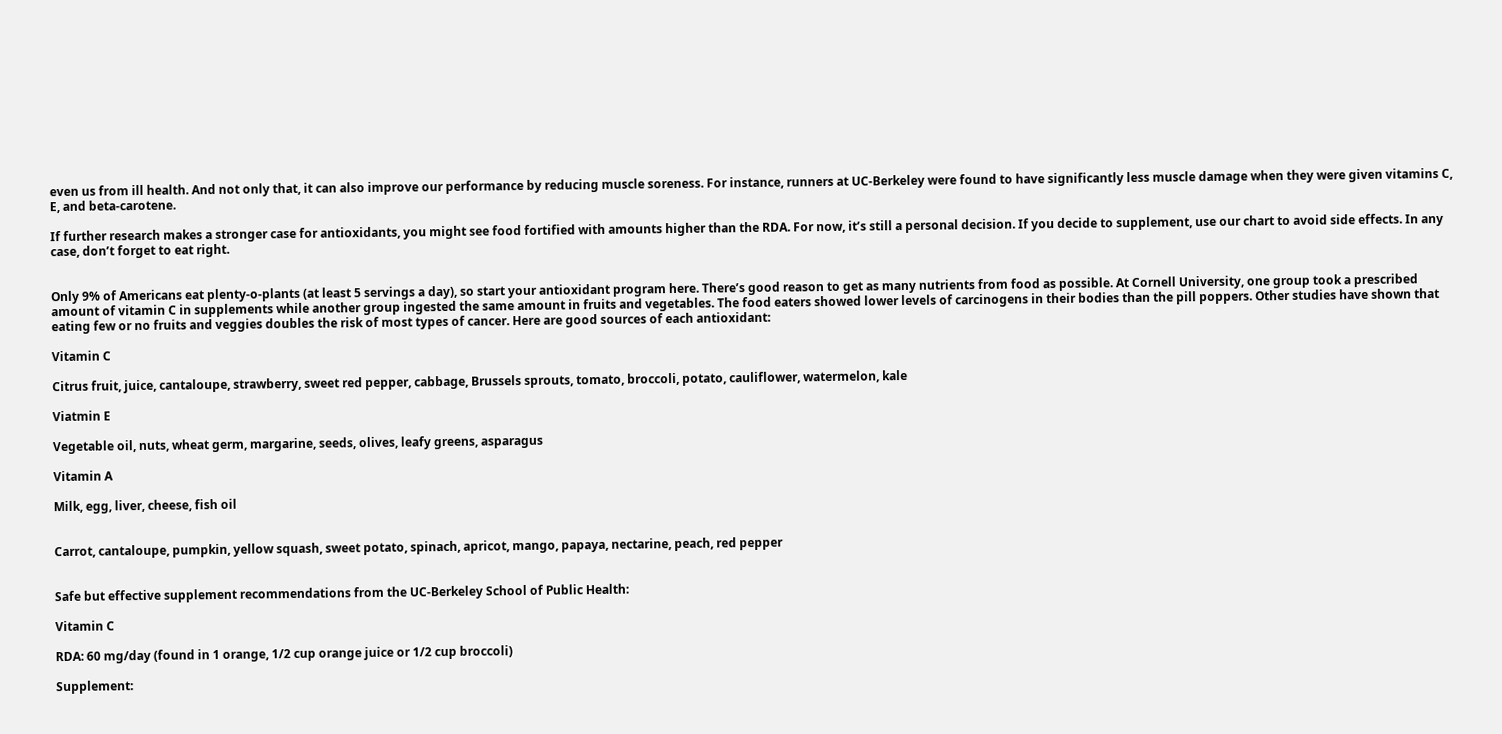even us from ill health. And not only that, it can also improve our performance by reducing muscle soreness. For instance, runners at UC-Berkeley were found to have significantly less muscle damage when they were given vitamins C, E, and beta-carotene.

If further research makes a stronger case for antioxidants, you might see food fortified with amounts higher than the RDA. For now, it’s still a personal decision. If you decide to supplement, use our chart to avoid side effects. In any case, don’t forget to eat right.


Only 9% of Americans eat plenty-o-plants (at least 5 servings a day), so start your antioxidant program here. There’s good reason to get as many nutrients from food as possible. At Cornell University, one group took a prescribed amount of vitamin C in supplements while another group ingested the same amount in fruits and vegetables. The food eaters showed lower levels of carcinogens in their bodies than the pill poppers. Other studies have shown that eating few or no fruits and veggies doubles the risk of most types of cancer. Here are good sources of each antioxidant:

Vitamin C

Citrus fruit, juice, cantaloupe, strawberry, sweet red pepper, cabbage, Brussels sprouts, tomato, broccoli, potato, cauliflower, watermelon, kale

Viatmin E

Vegetable oil, nuts, wheat germ, margarine, seeds, olives, leafy greens, asparagus

Vitamin A

Milk, egg, liver, cheese, fish oil


Carrot, cantaloupe, pumpkin, yellow squash, sweet potato, spinach, apricot, mango, papaya, nectarine, peach, red pepper


Safe but effective supplement recommendations from the UC-Berkeley School of Public Health:

Vitamin C

RDA: 60 mg/day (found in 1 orange, 1/2 cup orange juice or 1/2 cup broccoli)

Supplement: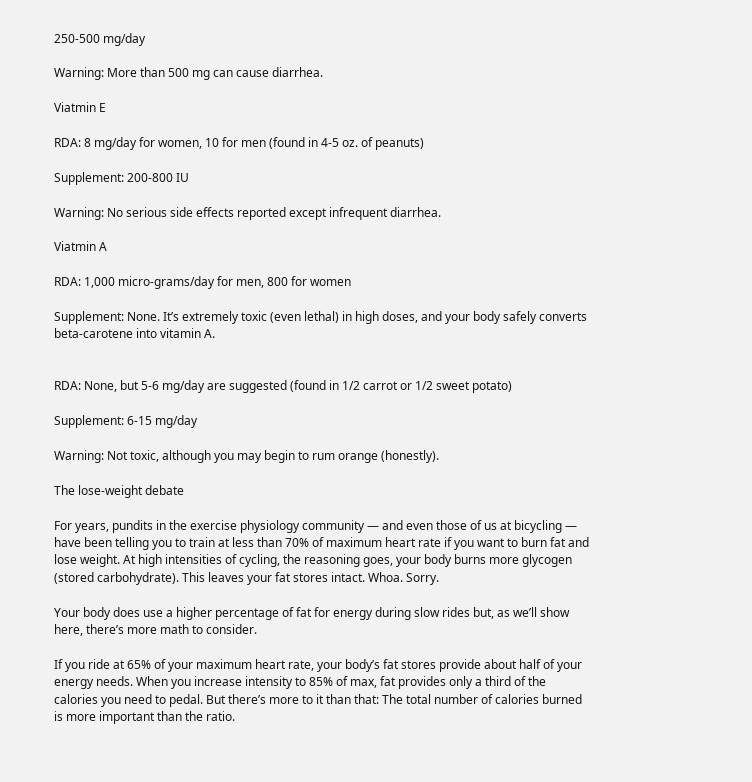250-500 mg/day

Warning: More than 500 mg can cause diarrhea.

Viatmin E

RDA: 8 mg/day for women, 10 for men (found in 4-5 oz. of peanuts)

Supplement: 200-800 IU

Warning: No serious side effects reported except infrequent diarrhea.

Viatmin A

RDA: 1,000 micro-grams/day for men, 800 for women

Supplement: None. It’s extremely toxic (even lethal) in high doses, and your body safely converts beta-carotene into vitamin A.


RDA: None, but 5-6 mg/day are suggested (found in 1/2 carrot or 1/2 sweet potato)

Supplement: 6-15 mg/day

Warning: Not toxic, although you may begin to rum orange (honestly).

The lose-weight debate

For years, pundits in the exercise physiology community — and even those of us at bicycling — have been telling you to train at less than 70% of maximum heart rate if you want to burn fat and lose weight. At high intensities of cycling, the reasoning goes, your body burns more glycogen (stored carbohydrate). This leaves your fat stores intact. Whoa. Sorry.

Your body does use a higher percentage of fat for energy during slow rides but, as we’ll show here, there’s more math to consider.

If you ride at 65% of your maximum heart rate, your body’s fat stores provide about half of your energy needs. When you increase intensity to 85% of max, fat provides only a third of the calories you need to pedal. But there’s more to it than that: The total number of calories burned is more important than the ratio.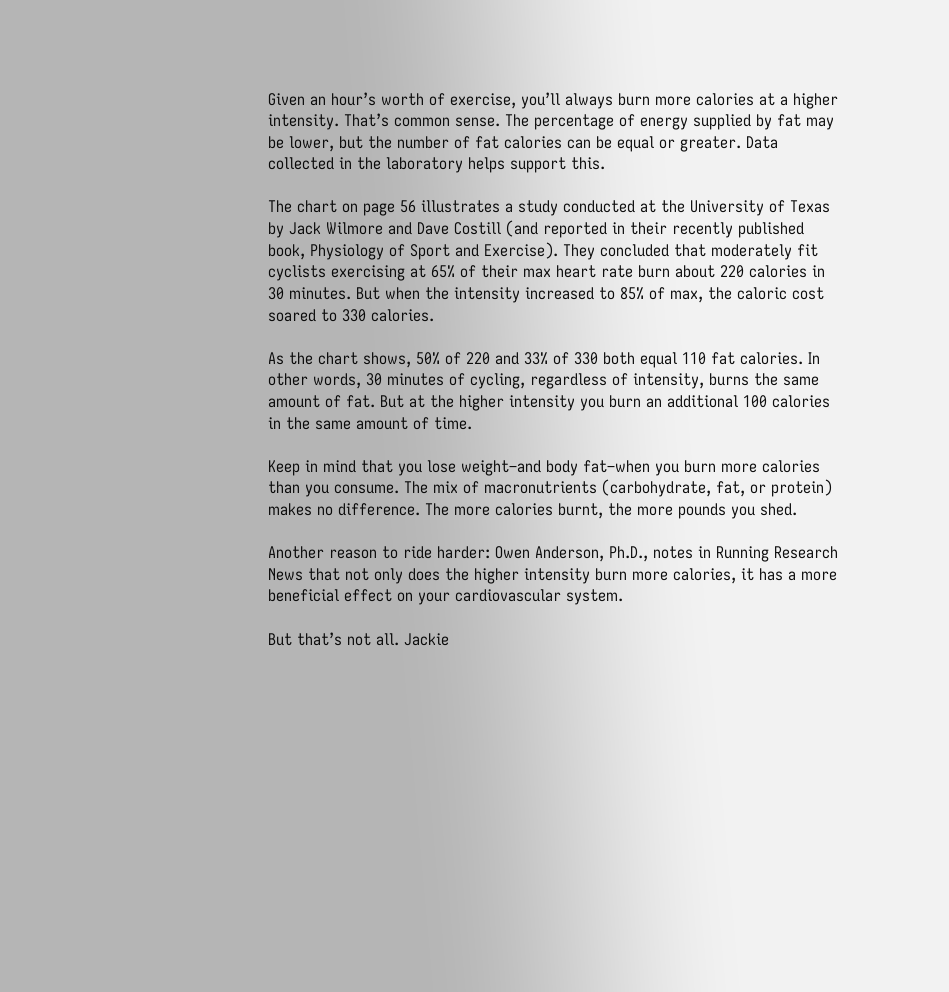Given an hour’s worth of exercise, you’ll always burn more calories at a higher intensity. That’s common sense. The percentage of energy supplied by fat may be lower, but the number of fat calories can be equal or greater. Data collected in the laboratory helps support this.

The chart on page 56 illustrates a study conducted at the University of Texas by Jack Wilmore and Dave Costill (and reported in their recently published book, Physiology of Sport and Exercise). They concluded that moderately fit cyclists exercising at 65% of their max heart rate burn about 220 calories in 30 minutes. But when the intensity increased to 85% of max, the caloric cost soared to 330 calories.

As the chart shows, 50% of 220 and 33% of 330 both equal 110 fat calories. In other words, 30 minutes of cycling, regardless of intensity, burns the same amount of fat. But at the higher intensity you burn an additional 100 calories in the same amount of time.

Keep in mind that you lose weight–and body fat–when you burn more calories than you consume. The mix of macronutrients (carbohydrate, fat, or protein) makes no difference. The more calories burnt, the more pounds you shed.

Another reason to ride harder: Owen Anderson, Ph.D., notes in Running Research News that not only does the higher intensity burn more calories, it has a more beneficial effect on your cardiovascular system.

But that’s not all. Jackie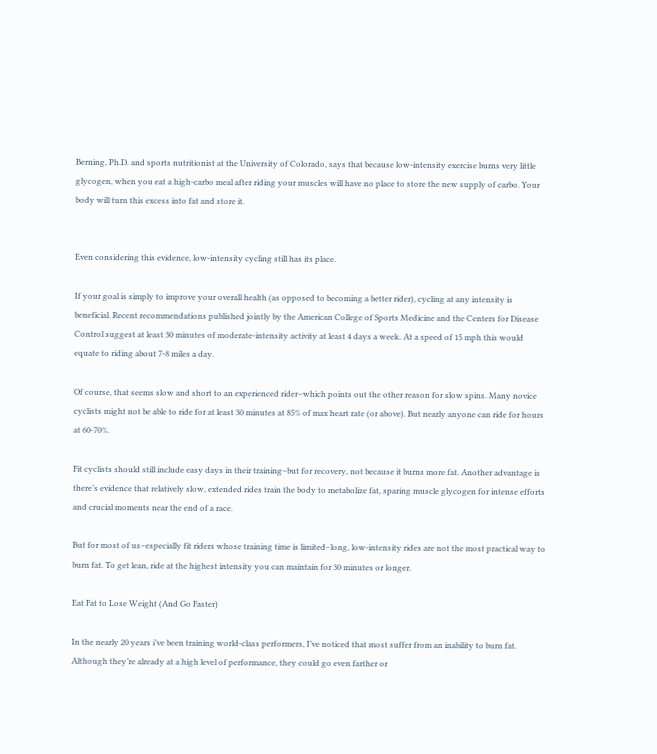Berning, Ph.D. and sports nutritionist at the University of Colorado, says that because low-intensity exercise burns very little glycogen, when you eat a high-carbo meal after riding your muscles will have no place to store the new supply of carbo. Your body will turn this excess into fat and store it.


Even considering this evidence, low-intensity cycling still has its place.

If your goal is simply to improve your overall health (as opposed to becoming a better rider), cycling at any intensity is beneficial. Recent recommendations published jointly by the American College of Sports Medicine and the Centers for Disease Control suggest at least 30 minutes of moderate-intensity activity at least 4 days a week. At a speed of 15 mph this would equate to riding about 7-8 miles a day.

Of course, that seems slow and short to an experienced rider–which points out the other reason for slow spins. Many novice cyclists might not be able to ride for at least 30 minutes at 85% of max heart rate (or above). But nearly anyone can ride for hours at 60-70%.

Fit cyclists should still include easy days in their training–but for recovery, not because it burns more fat. Another advantage is there’s evidence that relatively slow, extended rides train the body to metabolize fat, sparing muscle glycogen for intense efforts and crucial moments near the end of a race.

But for most of us–especially fit riders whose training time is limited–long, low-intensity rides are not the most practical way to burn fat. To get lean, ride at the highest intensity you can maintain for 30 minutes or longer.

Eat Fat to Lose Weight (And Go Faster)

In the nearly 20 years i’ve been training world-class performers, I’ve noticed that most suffer from an inability to burn fat. Although they’re already at a high level of performance, they could go even farther or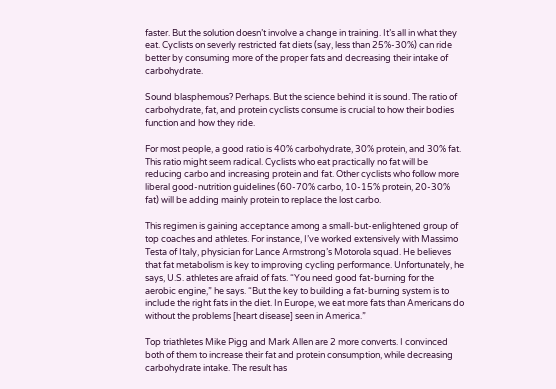faster. But the solution doesn’t involve a change in training. It’s all in what they eat. Cyclists on severly restricted fat diets (say, less than 25%-30%) can ride better by consuming more of the proper fats and decreasing their intake of carbohydrate.

Sound blasphemous? Perhaps. But the science behind it is sound. The ratio of carbohydrate, fat, and protein cyclists consume is crucial to how their bodies function and how they ride.

For most people, a good ratio is 40% carbohydrate, 30% protein, and 30% fat. This ratio might seem radical. Cyclists who eat practically no fat will be reducing carbo and increasing protein and fat. Other cyclists who follow more liberal good-nutrition guidelines (60-70% carbo, 10-15% protein, 20-30% fat) will be adding mainly protein to replace the lost carbo.

This regimen is gaining acceptance among a small-but-enlightened group of top coaches and athletes. For instance, I’ve worked extensively with Massimo Testa of Italy, physician for Lance Armstrong’s Motorola squad. He believes that fat metabolism is key to improving cycling performance. Unfortunately, he says, U.S. athletes are afraid of fats. “You need good fat-burning for the aerobic engine,” he says. “But the key to building a fat-burning system is to include the right fats in the diet. In Europe, we eat more fats than Americans do without the problems [heart disease] seen in America.”

Top triathletes Mike Pigg and Mark Allen are 2 more converts. I convinced both of them to increase their fat and protein consumption, while decreasing carbohydrate intake. The result has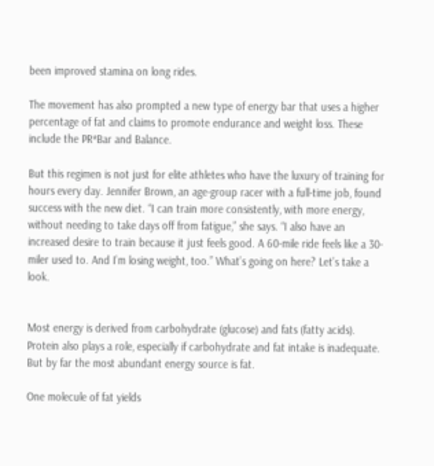been improved stamina on long rides.

The movement has also prompted a new type of energy bar that uses a higher percentage of fat and claims to promote endurance and weight loss. These include the PR*Bar and Balance.

But this regimen is not just for elite athletes who have the luxury of training for hours every day. Jennifer Brown, an age-group racer with a full-time job, found success with the new diet. “I can train more consistently, with more energy, without needing to take days off from fatigue,” she says. “I also have an increased desire to train because it just feels good. A 60-mile ride feels like a 30-miler used to. And I’m losing weight, too.” What’s going on here? Let’s take a look.


Most energy is derived from carbohydrate (glucose) and fats (fatty acids). Protein also plays a role, especially if carbohydrate and fat intake is inadequate. But by far the most abundant energy source is fat.

One molecule of fat yields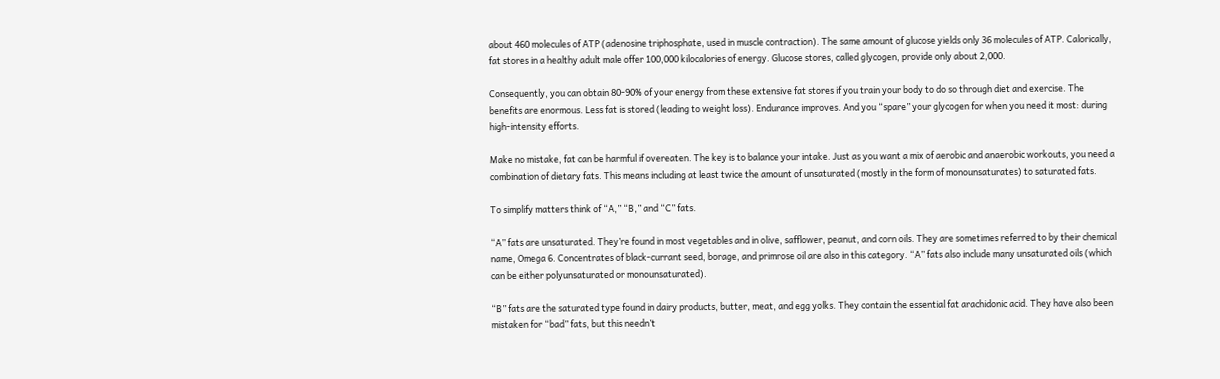about 460 molecules of ATP (adenosine triphosphate, used in muscle contraction). The same amount of glucose yields only 36 molecules of ATP. Calorically, fat stores in a healthy adult male offer 100,000 kilocalories of energy. Glucose stores, called glycogen, provide only about 2,000.

Consequently, you can obtain 80-90% of your energy from these extensive fat stores if you train your body to do so through diet and exercise. The benefits are enormous. Less fat is stored (leading to weight loss). Endurance improves. And you “spare” your glycogen for when you need it most: during high-intensity efforts.

Make no mistake, fat can be harmful if overeaten. The key is to balance your intake. Just as you want a mix of aerobic and anaerobic workouts, you need a combination of dietary fats. This means including at least twice the amount of unsaturated (mostly in the form of monounsaturates) to saturated fats.

To simplify matters think of “A,” “B,” and “C” fats.

“A” fats are unsaturated. They’re found in most vegetables and in olive, safflower, peanut, and corn oils. They are sometimes referred to by their chemical name, Omega 6. Concentrates of black-currant seed, borage, and primrose oil are also in this category. “A” fats also include many unsaturated oils (which can be either polyunsaturated or monounsaturated).

“B” fats are the saturated type found in dairy products, butter, meat, and egg yolks. They contain the essential fat arachidonic acid. They have also been mistaken for “bad” fats, but this needn’t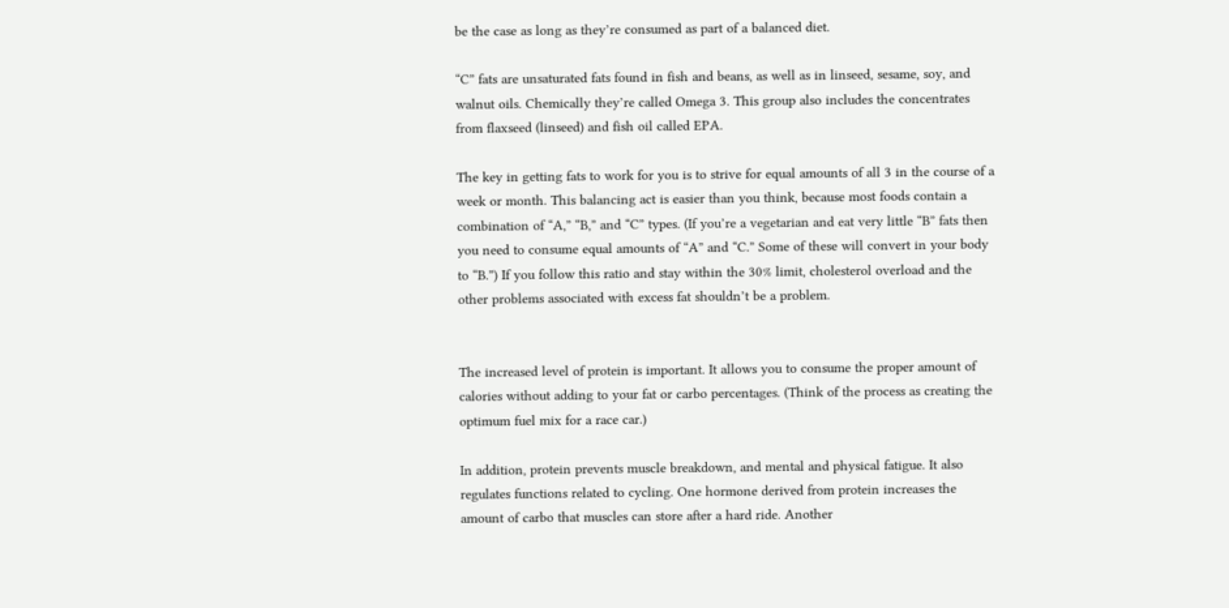be the case as long as they’re consumed as part of a balanced diet.

“C” fats are unsaturated fats found in fish and beans, as well as in linseed, sesame, soy, and walnut oils. Chemically they’re called Omega 3. This group also includes the concentrates from flaxseed (linseed) and fish oil called EPA.

The key in getting fats to work for you is to strive for equal amounts of all 3 in the course of a week or month. This balancing act is easier than you think, because most foods contain a combination of “A,” “B,” and “C” types. (If you’re a vegetarian and eat very little “B” fats then you need to consume equal amounts of “A” and “C.” Some of these will convert in your body to “B.”) If you follow this ratio and stay within the 30% limit, cholesterol overload and the other problems associated with excess fat shouldn’t be a problem.


The increased level of protein is important. It allows you to consume the proper amount of calories without adding to your fat or carbo percentages. (Think of the process as creating the optimum fuel mix for a race car.)

In addition, protein prevents muscle breakdown, and mental and physical fatigue. It also regulates functions related to cycling. One hormone derived from protein increases the amount of carbo that muscles can store after a hard ride. Another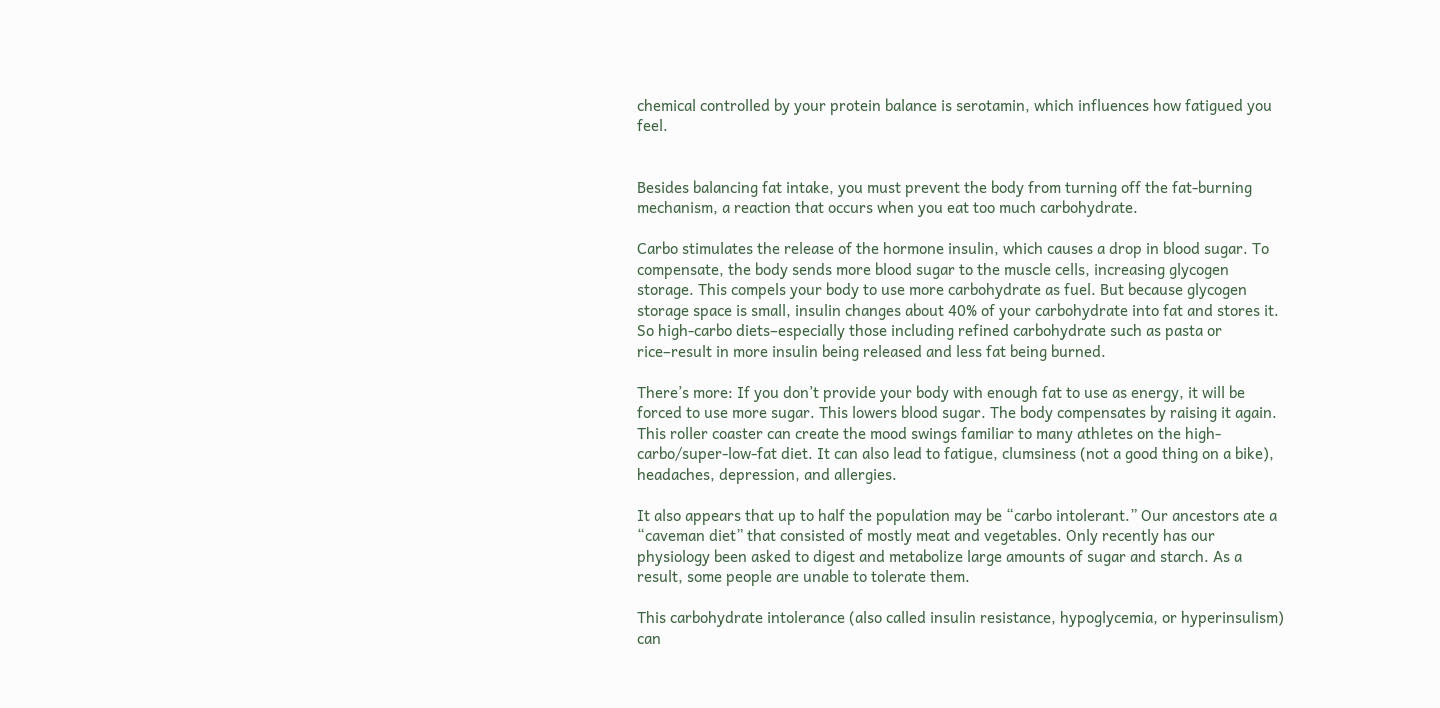chemical controlled by your protein balance is serotamin, which influences how fatigued you feel.


Besides balancing fat intake, you must prevent the body from turning off the fat-burning mechanism, a reaction that occurs when you eat too much carbohydrate.

Carbo stimulates the release of the hormone insulin, which causes a drop in blood sugar. To compensate, the body sends more blood sugar to the muscle cells, increasing glycogen storage. This compels your body to use more carbohydrate as fuel. But because glycogen storage space is small, insulin changes about 40% of your carbohydrate into fat and stores it. So high-carbo diets–especially those including refined carbohydrate such as pasta or rice–result in more insulin being released and less fat being burned.

There’s more: If you don’t provide your body with enough fat to use as energy, it will be forced to use more sugar. This lowers blood sugar. The body compensates by raising it again. This roller coaster can create the mood swings familiar to many athletes on the high-carbo/super-low-fat diet. It can also lead to fatigue, clumsiness (not a good thing on a bike), headaches, depression, and allergies.

It also appears that up to half the population may be “carbo intolerant.” Our ancestors ate a “caveman diet” that consisted of mostly meat and vegetables. Only recently has our physiology been asked to digest and metabolize large amounts of sugar and starch. As a result, some people are unable to tolerate them.

This carbohydrate intolerance (also called insulin resistance, hypoglycemia, or hyperinsulism) can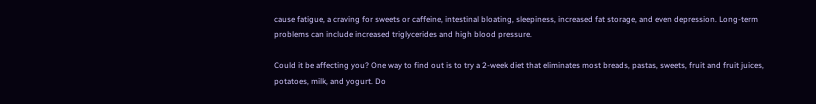cause fatigue, a craving for sweets or caffeine, intestinal bloating, sleepiness, increased fat storage, and even depression. Long-term problems can include increased triglycerides and high blood pressure.

Could it be affecting you? One way to find out is to try a 2-week diet that eliminates most breads, pastas, sweets, fruit and fruit juices, potatoes, milk, and yogurt. Do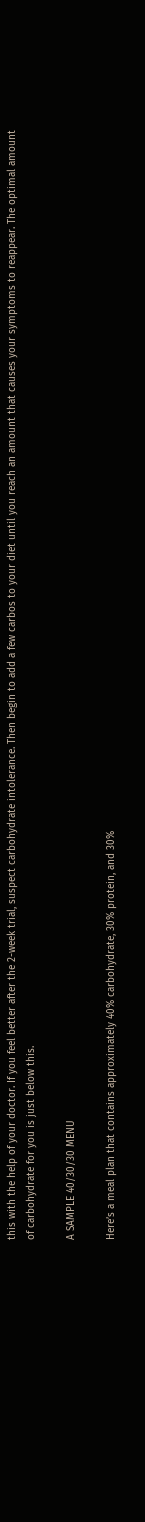this with the help of your doctor. If you feel better after the 2-week trial, suspect carbohydrate intolerance. Then begin to add a few carbos to your diet until you reach an amount that causes your symptoms to reappear. The optimal amount of carbohydrate for you is just below this.

A SAMPLE 40/30/30 MENU

Here’s a meal plan that contains approximately 40% carbohydrate, 30% protein, and 30%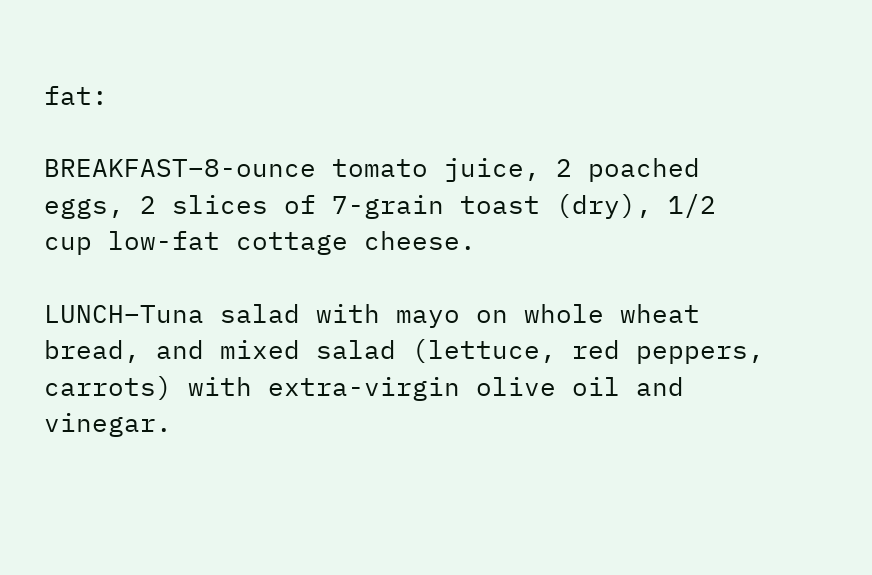fat:

BREAKFAST–8-ounce tomato juice, 2 poached eggs, 2 slices of 7-grain toast (dry), 1/2 cup low-fat cottage cheese.

LUNCH–Tuna salad with mayo on whole wheat bread, and mixed salad (lettuce, red peppers, carrots) with extra-virgin olive oil and vinegar.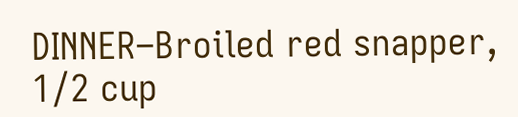DINNER–Broiled red snapper, 1/2 cup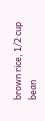brown rice, 1/2 cup bean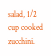salad, 1/2 cup cooked zucchini.